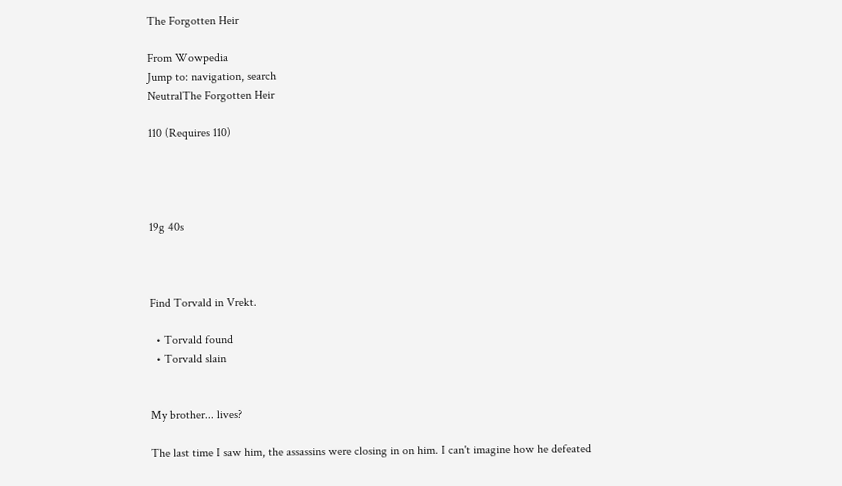The Forgotten Heir

From Wowpedia
Jump to: navigation, search
NeutralThe Forgotten Heir

110 (Requires 110)




19g 40s



Find Torvald in Vrekt.

  • Torvald found
  • Torvald slain


My brother... lives?

The last time I saw him, the assassins were closing in on him. I can't imagine how he defeated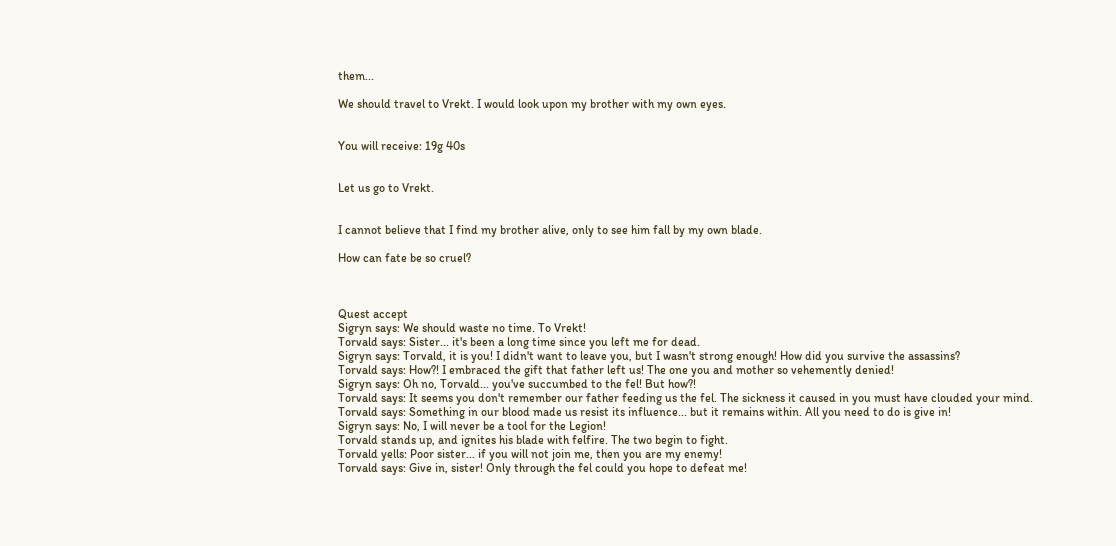them...

We should travel to Vrekt. I would look upon my brother with my own eyes.


You will receive: 19g 40s


Let us go to Vrekt.


I cannot believe that I find my brother alive, only to see him fall by my own blade.

How can fate be so cruel?



Quest accept
Sigryn says: We should waste no time. To Vrekt!
Torvald says: Sister... it's been a long time since you left me for dead.
Sigryn says: Torvald, it is you! I didn't want to leave you, but I wasn't strong enough! How did you survive the assassins?
Torvald says: How?! I embraced the gift that father left us! The one you and mother so vehemently denied!
Sigryn says: Oh no, Torvald... you've succumbed to the fel! But how?!
Torvald says: It seems you don't remember our father feeding us the fel. The sickness it caused in you must have clouded your mind.
Torvald says: Something in our blood made us resist its influence... but it remains within. All you need to do is give in!
Sigryn says: No, I will never be a tool for the Legion!
Torvald stands up, and ignites his blade with felfire. The two begin to fight.
Torvald yells: Poor sister... if you will not join me, then you are my enemy!
Torvald says: Give in, sister! Only through the fel could you hope to defeat me!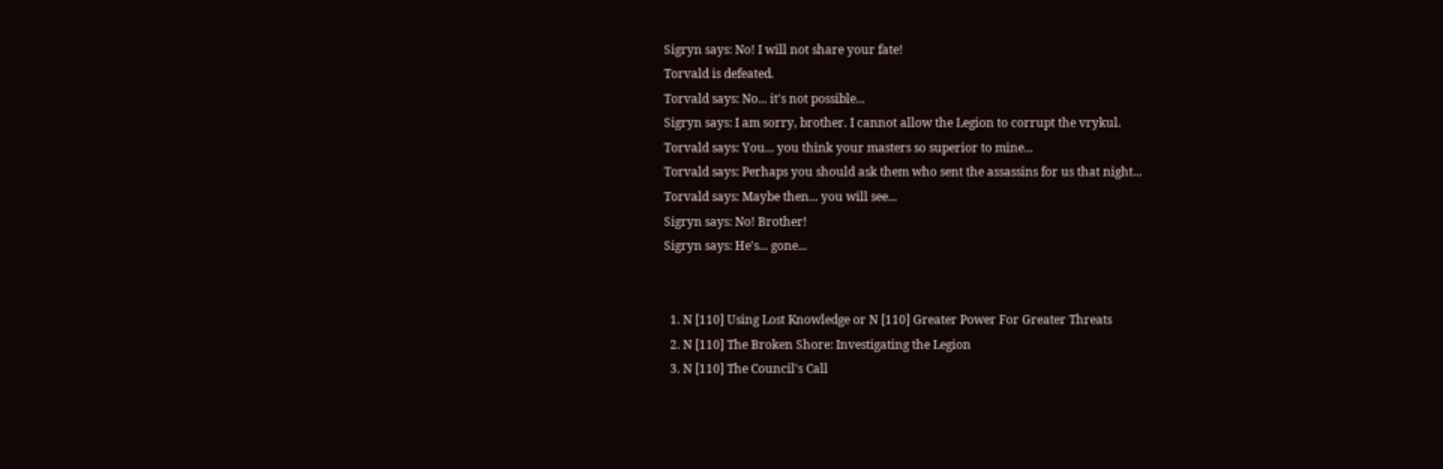Sigryn says: No! I will not share your fate!
Torvald is defeated.
Torvald says: No... it's not possible...
Sigryn says: I am sorry, brother. I cannot allow the Legion to corrupt the vrykul.
Torvald says: You... you think your masters so superior to mine...
Torvald says: Perhaps you should ask them who sent the assassins for us that night...
Torvald says: Maybe then... you will see...
Sigryn says: No! Brother!
Sigryn says: He's... gone...


  1. N [110] Using Lost Knowledge or N [110] Greater Power For Greater Threats
  2. N [110] The Broken Shore: Investigating the Legion
  3. N [110] The Council's Call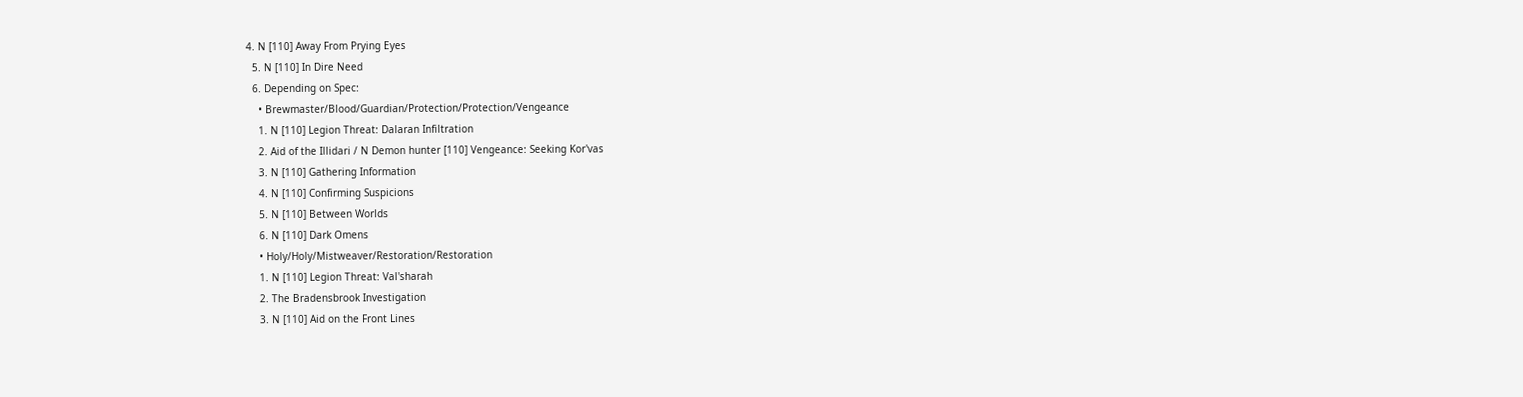4. N [110] Away From Prying Eyes
  5. N [110] In Dire Need
  6. Depending on Spec:
    • Brewmaster/Blood/Guardian/Protection/Protection/Vengeance
    1. N [110] Legion Threat: Dalaran Infiltration
    2. Aid of the Illidari / N Demon hunter [110] Vengeance: Seeking Kor'vas
    3. N [110] Gathering Information
    4. N [110] Confirming Suspicions
    5. N [110] Between Worlds
    6. N [110] Dark Omens
    • Holy/Holy/Mistweaver/Restoration/Restoration
    1. N [110] Legion Threat: Val'sharah
    2. The Bradensbrook Investigation
    3. N [110] Aid on the Front Lines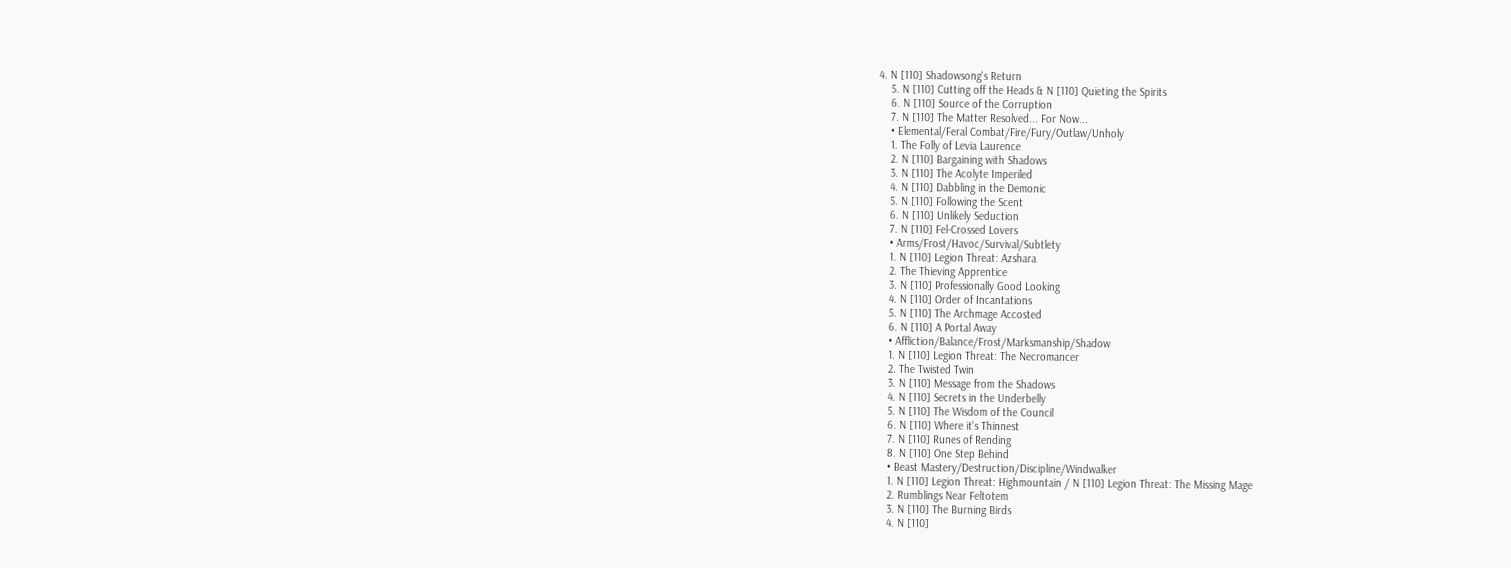4. N [110] Shadowsong's Return
    5. N [110] Cutting off the Heads & N [110] Quieting the Spirits
    6. N [110] Source of the Corruption
    7. N [110] The Matter Resolved... For Now...
    • Elemental/Feral Combat/Fire/Fury/Outlaw/Unholy
    1. The Folly of Levia Laurence
    2. N [110] Bargaining with Shadows
    3. N [110] The Acolyte Imperiled
    4. N [110] Dabbling in the Demonic
    5. N [110] Following the Scent
    6. N [110] Unlikely Seduction
    7. N [110] Fel-Crossed Lovers
    • Arms/Frost/Havoc/Survival/Subtlety
    1. N [110] Legion Threat: Azshara
    2. The Thieving Apprentice
    3. N [110] Professionally Good Looking
    4. N [110] Order of Incantations
    5. N [110] The Archmage Accosted
    6. N [110] A Portal Away
    • Affliction/Balance/Frost/Marksmanship/Shadow
    1. N [110] Legion Threat: The Necromancer
    2. The Twisted Twin
    3. N [110] Message from the Shadows
    4. N [110] Secrets in the Underbelly
    5. N [110] The Wisdom of the Council
    6. N [110] Where it's Thinnest
    7. N [110] Runes of Rending
    8. N [110] One Step Behind
    • Beast Mastery/Destruction/Discipline/Windwalker
    1. N [110] Legion Threat: Highmountain / N [110] Legion Threat: The Missing Mage
    2. Rumblings Near Feltotem
    3. N [110] The Burning Birds
    4. N [110]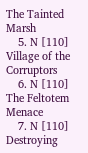The Tainted Marsh
    5. N [110] Village of the Corruptors
    6. N [110] The Feltotem Menace
    7. N [110] Destroying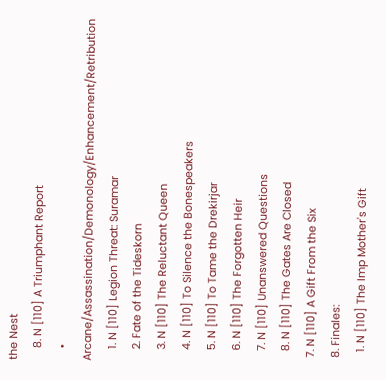the Nest
    8. N [110] A Triumphant Report
    • Arcane/Assassination/Demonology/Enhancement/Retribution
    1. N [110] Legion Threat: Suramar
    2. Fate of the Tideskorn
    3. N [110] The Reluctant Queen
    4. N [110] To Silence the Bonespeakers
    5. N [110] To Tame the Drekirjar
    6. N [110] The Forgotten Heir
    7. N [110] Unanswered Questions
    8. N [110] The Gates Are Closed
  7. N [110] A Gift From the Six
  8. Finales:
    1. N [110] The Imp Mother's Gift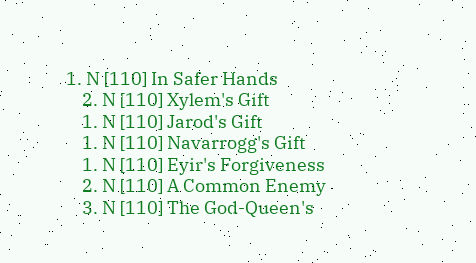1. N [110] In Safer Hands
    2. N [110] Xylem's Gift
    1. N [110] Jarod's Gift
    1. N [110] Navarrogg's Gift
    1. N [110] Eyir's Forgiveness
    2. N [110] A Common Enemy
    3. N [110] The God-Queen's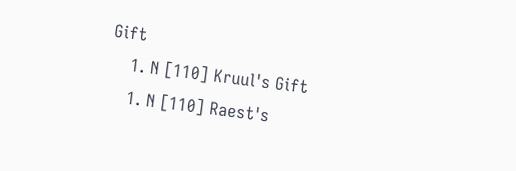Gift
    1. N [110] Kruul's Gift
    1. N [110] Raest's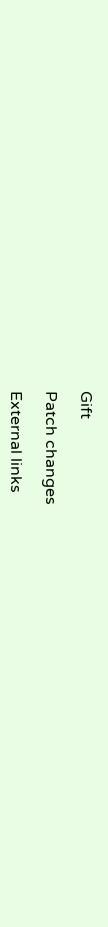Gift

Patch changes

External links